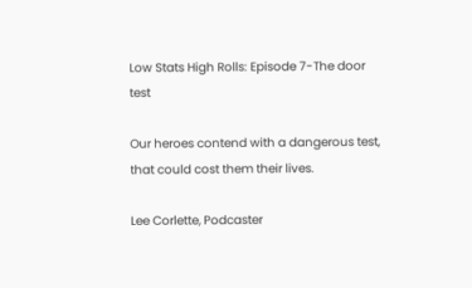Low Stats High Rolls: Episode 7-The door test

Our heroes contend with a dangerous test, that could cost them their lives.

Lee Corlette, Podcaster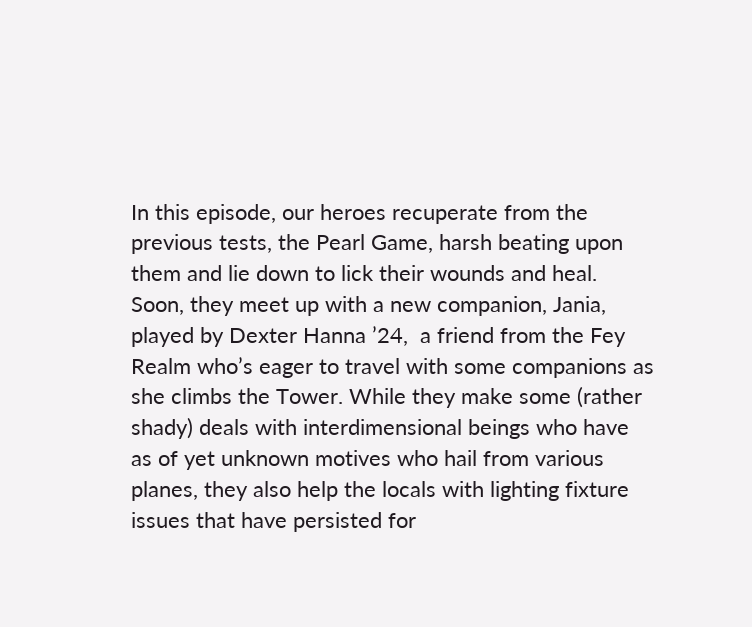In this episode, our heroes recuperate from the previous tests, the Pearl Game, harsh beating upon them and lie down to lick their wounds and heal. Soon, they meet up with a new companion, Jania, played by Dexter Hanna ’24,  a friend from the Fey Realm who’s eager to travel with some companions as she climbs the Tower. While they make some (rather shady) deals with interdimensional beings who have as of yet unknown motives who hail from various planes, they also help the locals with lighting fixture issues that have persisted for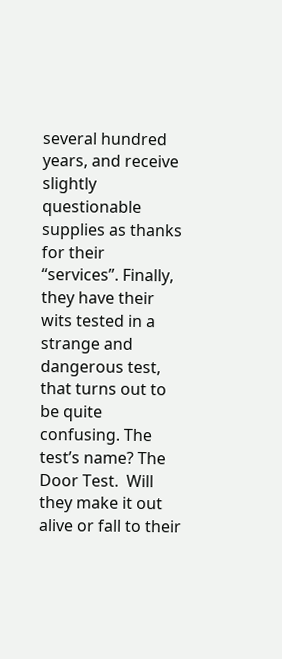several hundred years, and receive slightly questionable supplies as thanks for their “services”. Finally, they have their wits tested in a strange and dangerous test, that turns out to be quite confusing. The test’s name? The Door Test.  Will they make it out alive or fall to their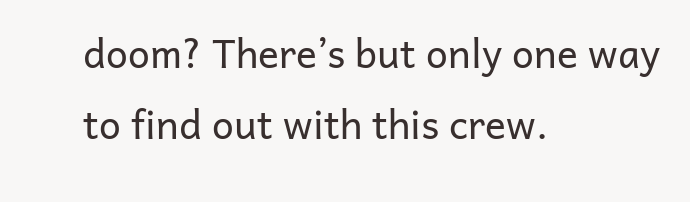doom? There’s but only one way to find out with this crew.